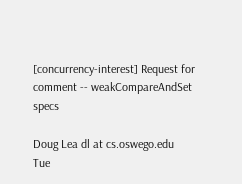[concurrency-interest] Request for comment -- weakCompareAndSet specs

Doug Lea dl at cs.oswego.edu
Tue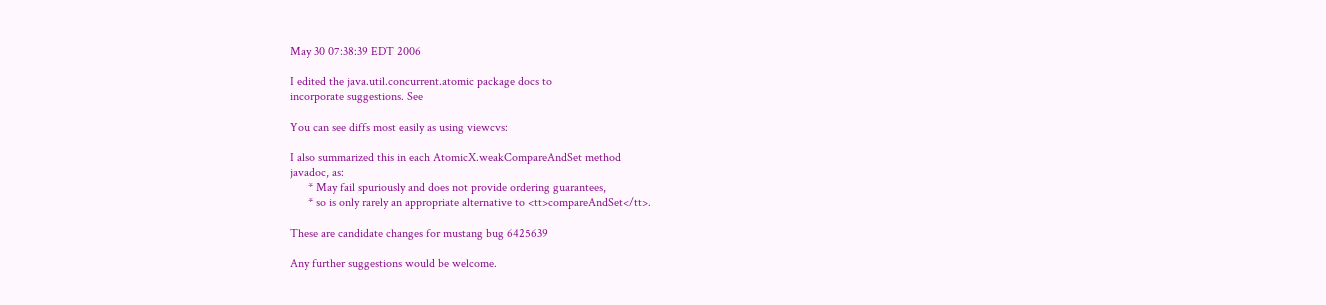May 30 07:38:39 EDT 2006

I edited the java.util.concurrent.atomic package docs to
incorporate suggestions. See

You can see diffs most easily as using viewcvs:

I also summarized this in each AtomicX.weakCompareAndSet method
javadoc, as:
      * May fail spuriously and does not provide ordering guarantees,
      * so is only rarely an appropriate alternative to <tt>compareAndSet</tt>.

These are candidate changes for mustang bug 6425639

Any further suggestions would be welcome.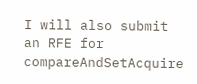I will also submit an RFE for compareAndSetAcquire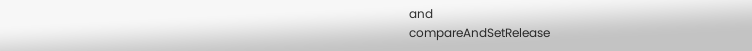and
compareAndSetRelease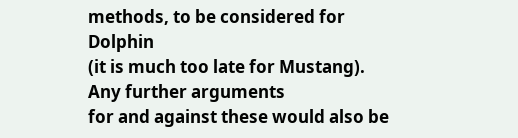methods, to be considered for Dolphin
(it is much too late for Mustang). Any further arguments
for and against these would also be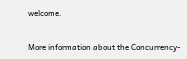welcome.


More information about the Concurrency-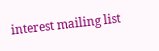interest mailing list